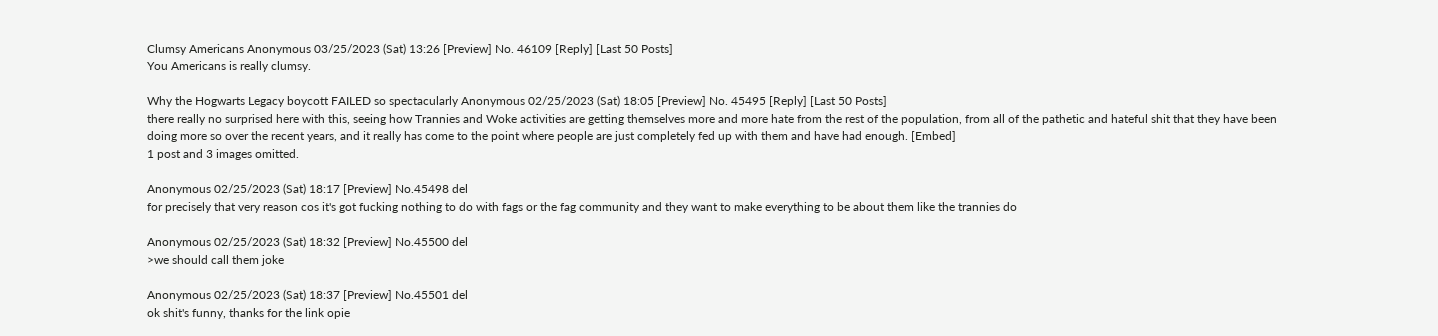Clumsy Americans Anonymous 03/25/2023 (Sat) 13:26 [Preview] No. 46109 [Reply] [Last 50 Posts]
You Americans is really clumsy.

Why the Hogwarts Legacy boycott FAILED so spectacularly Anonymous 02/25/2023 (Sat) 18:05 [Preview] No. 45495 [Reply] [Last 50 Posts]
there really no surprised here with this, seeing how Trannies and Woke activities are getting themselves more and more hate from the rest of the population, from all of the pathetic and hateful shit that they have been doing more so over the recent years, and it really has come to the point where people are just completely fed up with them and have had enough. [Embed]
1 post and 3 images omitted.

Anonymous 02/25/2023 (Sat) 18:17 [Preview] No.45498 del
for precisely that very reason cos it's got fucking nothing to do with fags or the fag community and they want to make everything to be about them like the trannies do

Anonymous 02/25/2023 (Sat) 18:32 [Preview] No.45500 del
>we should call them joke

Anonymous 02/25/2023 (Sat) 18:37 [Preview] No.45501 del
ok shit's funny, thanks for the link opie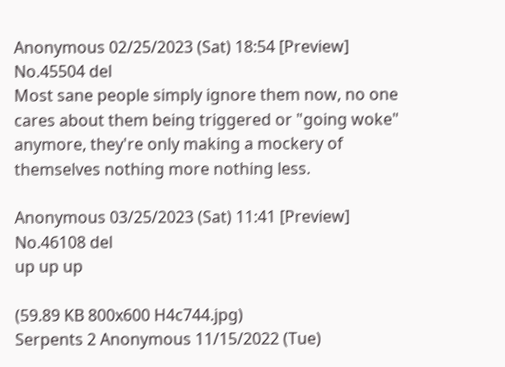Anonymous 02/25/2023 (Sat) 18:54 [Preview] No.45504 del
Most sane people simply ignore them now, no one cares about them being triggered or "going woke" anymore, they're only making a mockery of themselves nothing more nothing less.

Anonymous 03/25/2023 (Sat) 11:41 [Preview] No.46108 del
up up up

(59.89 KB 800x600 H4c744.jpg)
Serpents 2 Anonymous 11/15/2022 (Tue)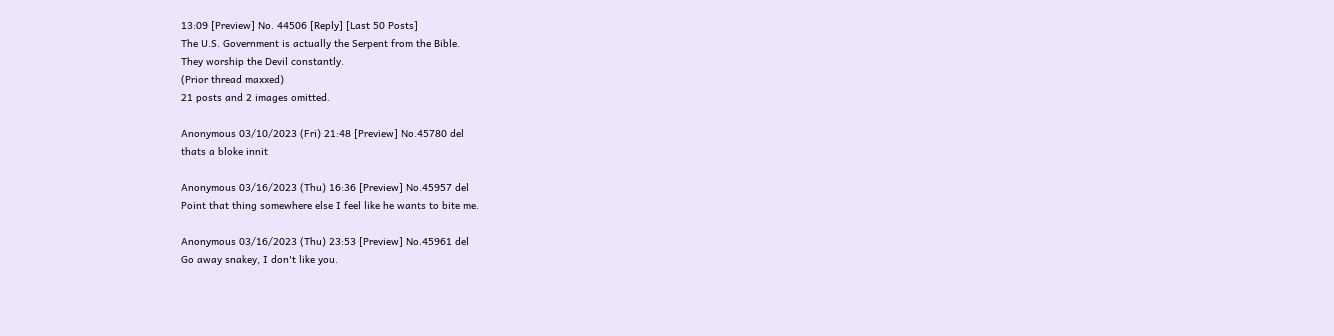13:09 [Preview] No. 44506 [Reply] [Last 50 Posts]
The U.S. Government is actually the Serpent from the Bible.
They worship the Devil constantly.
(Prior thread maxxed)
21 posts and 2 images omitted.

Anonymous 03/10/2023 (Fri) 21:48 [Preview] No.45780 del
thats a bloke innit

Anonymous 03/16/2023 (Thu) 16:36 [Preview] No.45957 del
Point that thing somewhere else I feel like he wants to bite me.

Anonymous 03/16/2023 (Thu) 23:53 [Preview] No.45961 del
Go away snakey, I don't like you.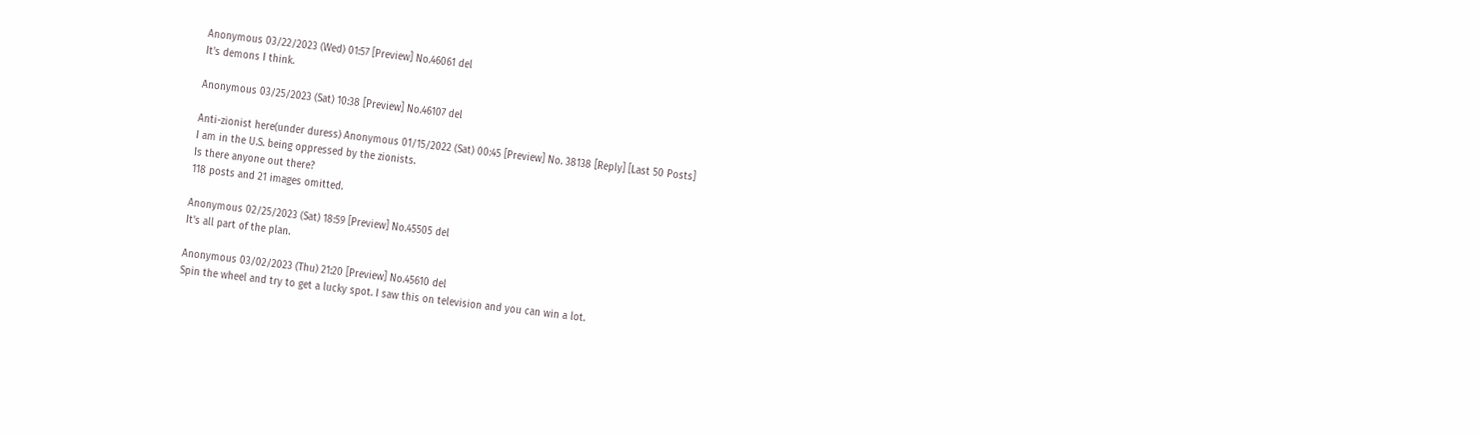Anonymous 03/22/2023 (Wed) 01:57 [Preview] No.46061 del
It's demons I think.

Anonymous 03/25/2023 (Sat) 10:38 [Preview] No.46107 del

Anti-zionist here(under duress) Anonymous 01/15/2022 (Sat) 00:45 [Preview] No. 38138 [Reply] [Last 50 Posts]
I am in the U.S. being oppressed by the zionists.
Is there anyone out there?
118 posts and 21 images omitted.

Anonymous 02/25/2023 (Sat) 18:59 [Preview] No.45505 del
It's all part of the plan.

Anonymous 03/02/2023 (Thu) 21:20 [Preview] No.45610 del
Spin the wheel and try to get a lucky spot. I saw this on television and you can win a lot.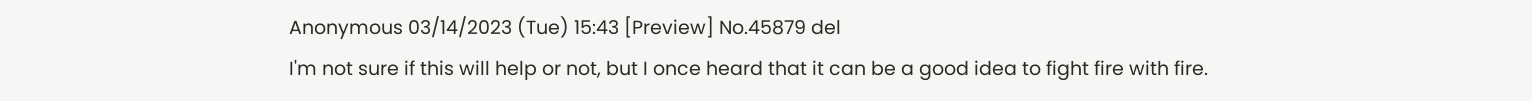Anonymous 03/14/2023 (Tue) 15:43 [Preview] No.45879 del
I'm not sure if this will help or not, but I once heard that it can be a good idea to fight fire with fire.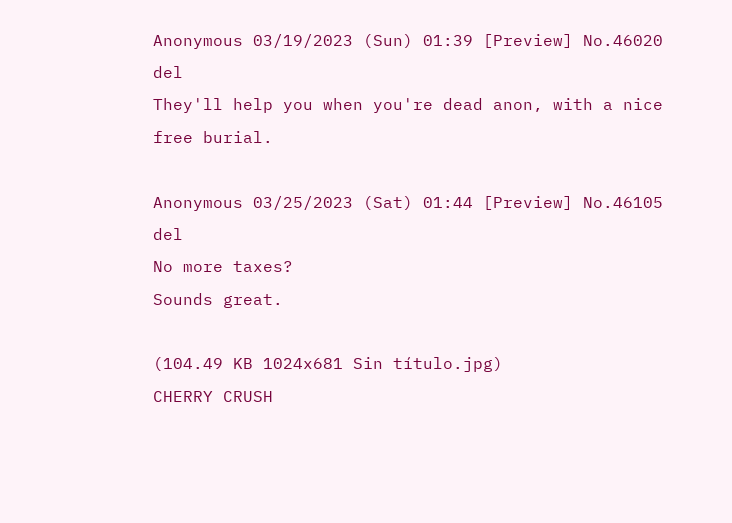Anonymous 03/19/2023 (Sun) 01:39 [Preview] No.46020 del
They'll help you when you're dead anon, with a nice free burial.

Anonymous 03/25/2023 (Sat) 01:44 [Preview] No.46105 del
No more taxes?
Sounds great.

(104.49 KB 1024x681 Sin título.jpg)
CHERRY CRUSH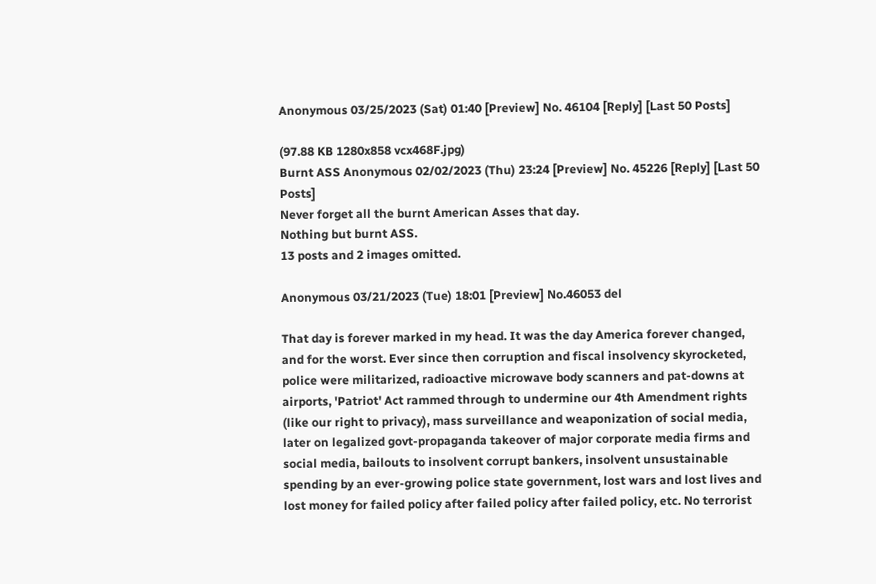Anonymous 03/25/2023 (Sat) 01:40 [Preview] No. 46104 [Reply] [Last 50 Posts]

(97.88 KB 1280x858 vcx468F.jpg)
Burnt ASS Anonymous 02/02/2023 (Thu) 23:24 [Preview] No. 45226 [Reply] [Last 50 Posts]
Never forget all the burnt American Asses that day.
Nothing but burnt ASS.
13 posts and 2 images omitted.

Anonymous 03/21/2023 (Tue) 18:01 [Preview] No.46053 del

That day is forever marked in my head. It was the day America forever changed, and for the worst. Ever since then corruption and fiscal insolvency skyrocketed, police were militarized, radioactive microwave body scanners and pat-downs at airports, 'Patriot' Act rammed through to undermine our 4th Amendment rights (like our right to privacy), mass surveillance and weaponization of social media, later on legalized govt-propaganda takeover of major corporate media firms and social media, bailouts to insolvent corrupt bankers, insolvent unsustainable spending by an ever-growing police state government, lost wars and lost lives and lost money for failed policy after failed policy after failed policy, etc. No terrorist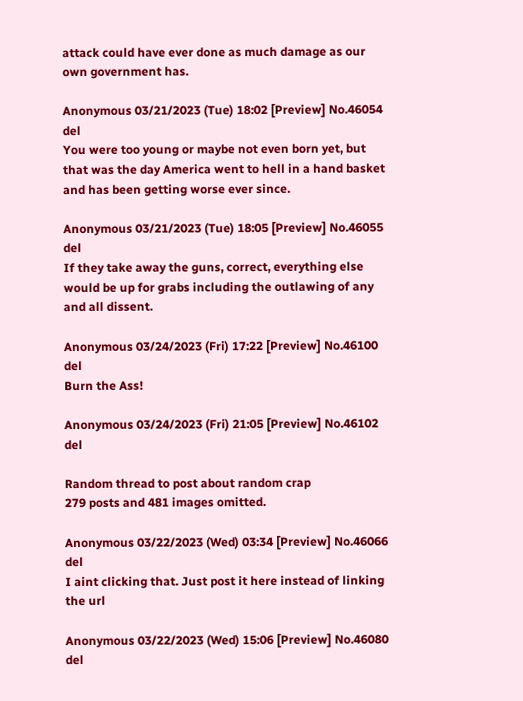attack could have ever done as much damage as our own government has.

Anonymous 03/21/2023 (Tue) 18:02 [Preview] No.46054 del
You were too young or maybe not even born yet, but that was the day America went to hell in a hand basket and has been getting worse ever since.

Anonymous 03/21/2023 (Tue) 18:05 [Preview] No.46055 del
If they take away the guns, correct, everything else would be up for grabs including the outlawing of any and all dissent.

Anonymous 03/24/2023 (Fri) 17:22 [Preview] No.46100 del
Burn the Ass!

Anonymous 03/24/2023 (Fri) 21:05 [Preview] No.46102 del

Random thread to post about random crap
279 posts and 481 images omitted.

Anonymous 03/22/2023 (Wed) 03:34 [Preview] No.46066 del
I aint clicking that. Just post it here instead of linking the url

Anonymous 03/22/2023 (Wed) 15:06 [Preview] No.46080 del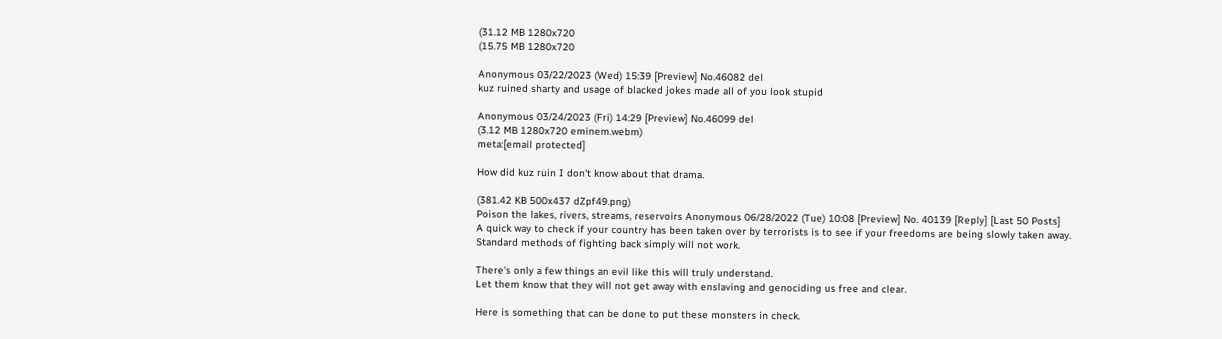(31.12 MB 1280x720
(15.75 MB 1280x720

Anonymous 03/22/2023 (Wed) 15:39 [Preview] No.46082 del
kuz ruined sharty and usage of blacked jokes made all of you look stupid

Anonymous 03/24/2023 (Fri) 14:29 [Preview] No.46099 del
(3.12 MB 1280x720 eminem.webm)
meta:[email protected]

How did kuz ruin I don't know about that drama.

(381.42 KB 500x437 dZpf49.png)
Poison the lakes, rivers, streams, reservoirs Anonymous 06/28/2022 (Tue) 10:08 [Preview] No. 40139 [Reply] [Last 50 Posts]
A quick way to check if your country has been taken over by terrorists is to see if your freedoms are being slowly taken away.
Standard methods of fighting back simply will not work.

There's only a few things an evil like this will truly understand.
Let them know that they will not get away with enslaving and genociding us free and clear.

Here is something that can be done to put these monsters in check.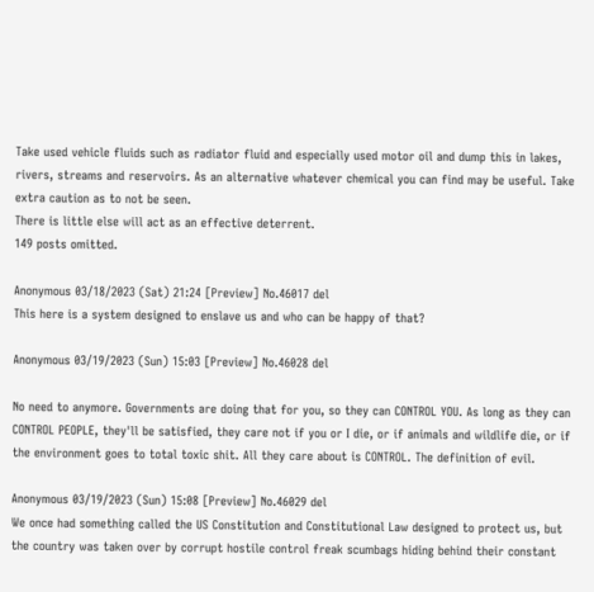Take used vehicle fluids such as radiator fluid and especially used motor oil and dump this in lakes, rivers, streams and reservoirs. As an alternative whatever chemical you can find may be useful. Take extra caution as to not be seen.
There is little else will act as an effective deterrent.
149 posts omitted.

Anonymous 03/18/2023 (Sat) 21:24 [Preview] No.46017 del
This here is a system designed to enslave us and who can be happy of that?

Anonymous 03/19/2023 (Sun) 15:03 [Preview] No.46028 del

No need to anymore. Governments are doing that for you, so they can CONTROL YOU. As long as they can CONTROL PEOPLE, they'll be satisfied, they care not if you or I die, or if animals and wildlife die, or if the environment goes to total toxic shit. All they care about is CONTROL. The definition of evil.

Anonymous 03/19/2023 (Sun) 15:08 [Preview] No.46029 del
We once had something called the US Constitution and Constitutional Law designed to protect us, but the country was taken over by corrupt hostile control freak scumbags hiding behind their constant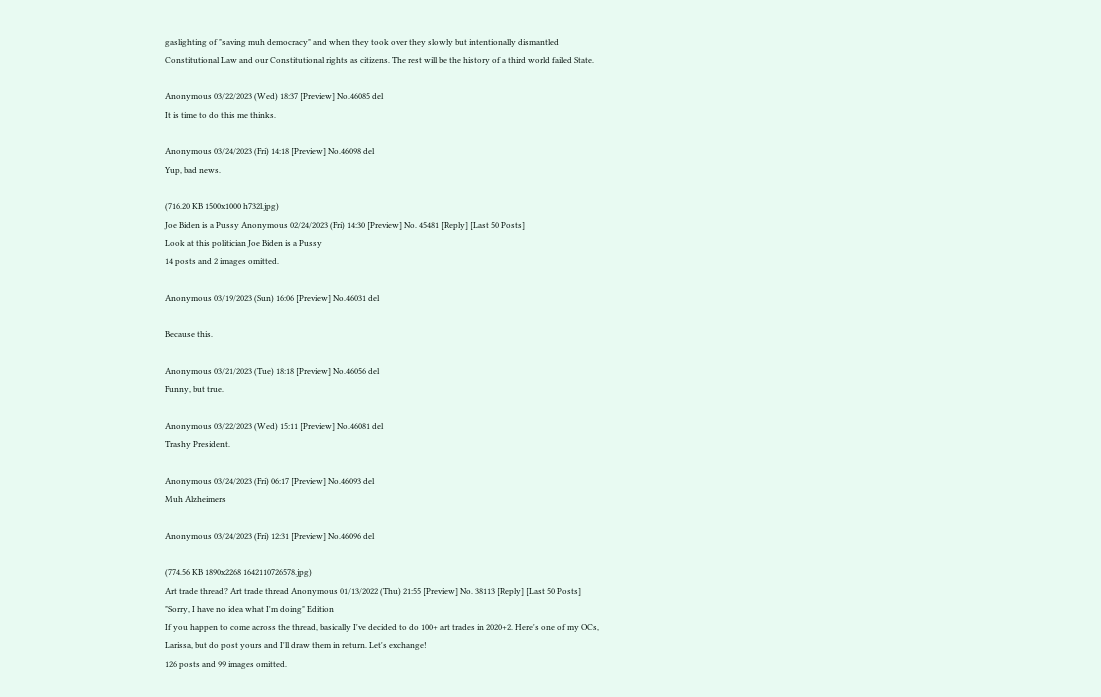gaslighting of "saving muh democracy" and when they took over they slowly but intentionally dismantled Constitutional Law and our Constitutional rights as citizens. The rest will be the history of a third world failed State.

Anonymous 03/22/2023 (Wed) 18:37 [Preview] No.46085 del
It is time to do this me thinks.

Anonymous 03/24/2023 (Fri) 14:18 [Preview] No.46098 del
Yup, bad news.

(716.20 KB 1500x1000 h732l.jpg)
Joe Biden is a Pussy Anonymous 02/24/2023 (Fri) 14:30 [Preview] No. 45481 [Reply] [Last 50 Posts]
Look at this politician Joe Biden is a Pussy
14 posts and 2 images omitted.

Anonymous 03/19/2023 (Sun) 16:06 [Preview] No.46031 del

Because this.

Anonymous 03/21/2023 (Tue) 18:18 [Preview] No.46056 del
Funny, but true.

Anonymous 03/22/2023 (Wed) 15:11 [Preview] No.46081 del
Trashy President.

Anonymous 03/24/2023 (Fri) 06:17 [Preview] No.46093 del
Muh Alzheimers

Anonymous 03/24/2023 (Fri) 12:31 [Preview] No.46096 del

(774.56 KB 1890x2268 1642110726578.jpg)
Art trade thread? Art trade thread Anonymous 01/13/2022 (Thu) 21:55 [Preview] No. 38113 [Reply] [Last 50 Posts]
"Sorry, I have no idea what I'm doing" Edition
If you happen to come across the thread, basically I've decided to do 100+ art trades in 2020+2. Here's one of my OCs, Larissa, but do post yours and I'll draw them in return. Let's exchange!
126 posts and 99 images omitted.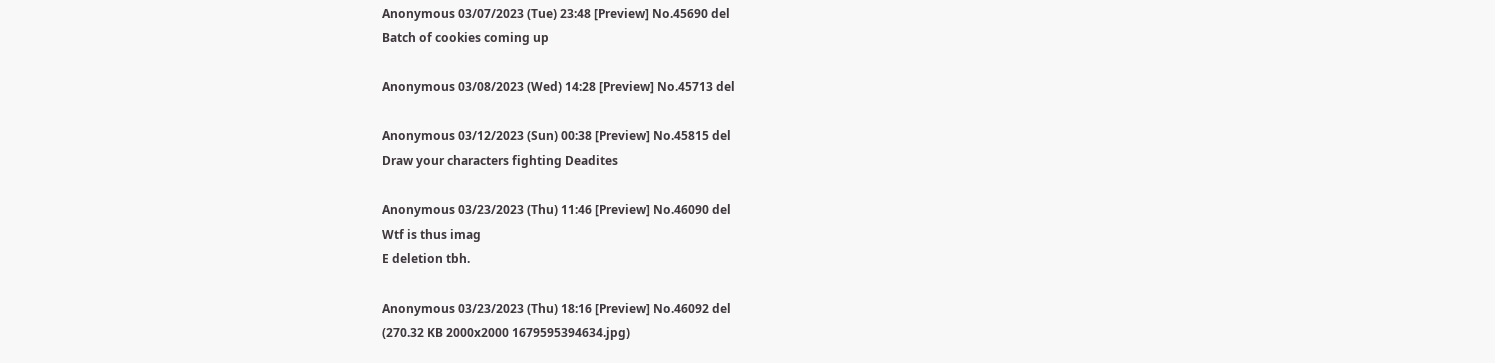Anonymous 03/07/2023 (Tue) 23:48 [Preview] No.45690 del
Batch of cookies coming up

Anonymous 03/08/2023 (Wed) 14:28 [Preview] No.45713 del

Anonymous 03/12/2023 (Sun) 00:38 [Preview] No.45815 del
Draw your characters fighting Deadites

Anonymous 03/23/2023 (Thu) 11:46 [Preview] No.46090 del
Wtf is thus imag
E deletion tbh.

Anonymous 03/23/2023 (Thu) 18:16 [Preview] No.46092 del
(270.32 KB 2000x2000 1679595394634.jpg)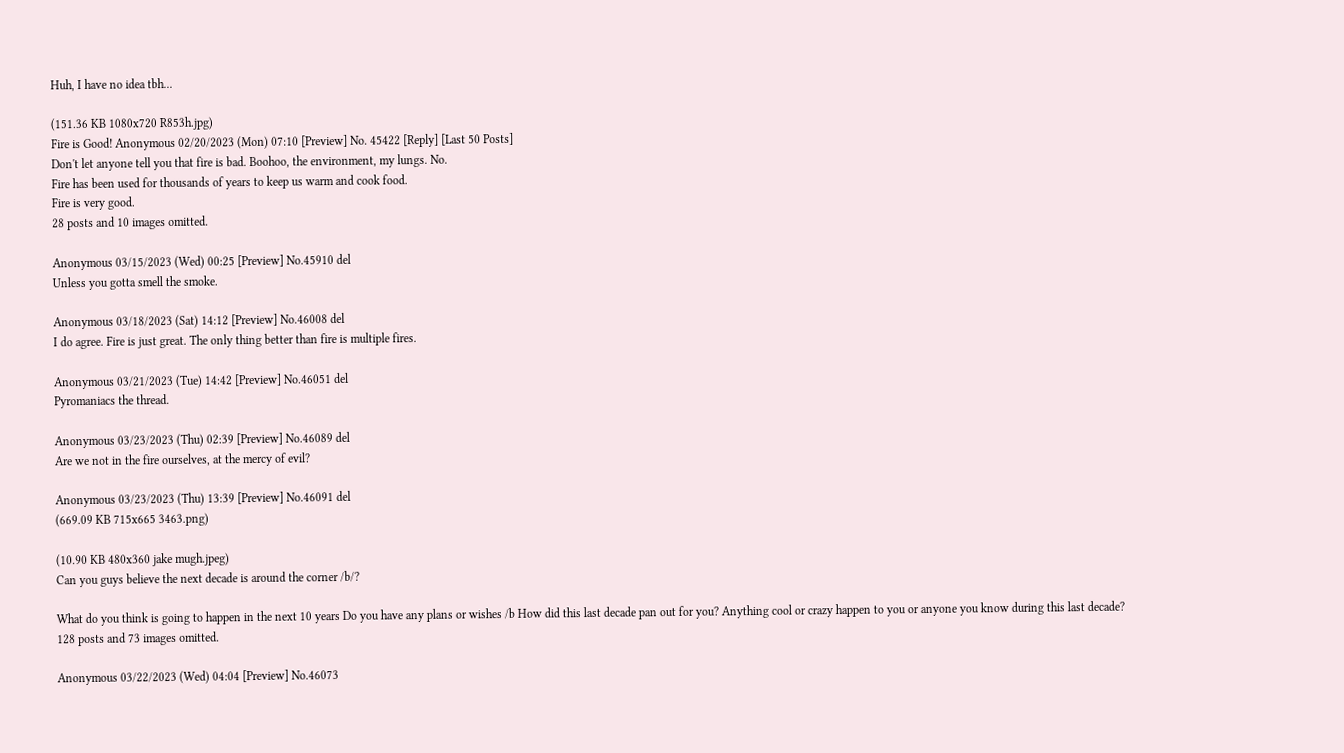Huh, I have no idea tbh...

(151.36 KB 1080x720 R853h.jpg)
Fire is Good! Anonymous 02/20/2023 (Mon) 07:10 [Preview] No. 45422 [Reply] [Last 50 Posts]
Don't let anyone tell you that fire is bad. Boohoo, the environment, my lungs. No.
Fire has been used for thousands of years to keep us warm and cook food.
Fire is very good.
28 posts and 10 images omitted.

Anonymous 03/15/2023 (Wed) 00:25 [Preview] No.45910 del
Unless you gotta smell the smoke.

Anonymous 03/18/2023 (Sat) 14:12 [Preview] No.46008 del
I do agree. Fire is just great. The only thing better than fire is multiple fires.

Anonymous 03/21/2023 (Tue) 14:42 [Preview] No.46051 del
Pyromaniacs the thread.

Anonymous 03/23/2023 (Thu) 02:39 [Preview] No.46089 del
Are we not in the fire ourselves, at the mercy of evil?

Anonymous 03/23/2023 (Thu) 13:39 [Preview] No.46091 del
(669.09 KB 715x665 3463.png)

(10.90 KB 480x360 jake mugh.jpeg)
Can you guys believe the next decade is around the corner /b/?

What do you think is going to happen in the next 10 years Do you have any plans or wishes /b How did this last decade pan out for you? Anything cool or crazy happen to you or anyone you know during this last decade?
128 posts and 73 images omitted.

Anonymous 03/22/2023 (Wed) 04:04 [Preview] No.46073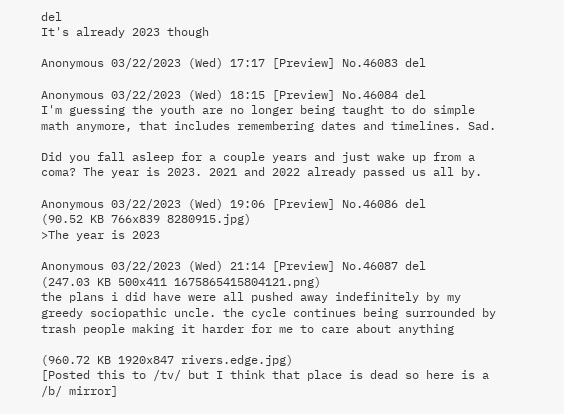del
It's already 2023 though

Anonymous 03/22/2023 (Wed) 17:17 [Preview] No.46083 del

Anonymous 03/22/2023 (Wed) 18:15 [Preview] No.46084 del
I'm guessing the youth are no longer being taught to do simple math anymore, that includes remembering dates and timelines. Sad.

Did you fall asleep for a couple years and just wake up from a coma? The year is 2023. 2021 and 2022 already passed us all by.

Anonymous 03/22/2023 (Wed) 19:06 [Preview] No.46086 del
(90.52 KB 766x839 8280915.jpg)
>The year is 2023

Anonymous 03/22/2023 (Wed) 21:14 [Preview] No.46087 del
(247.03 KB 500x411 1675865415804121.png)
the plans i did have were all pushed away indefinitely by my greedy sociopathic uncle. the cycle continues being surrounded by trash people making it harder for me to care about anything

(960.72 KB 1920x847 rivers.edge.jpg)
[Posted this to /tv/ but I think that place is dead so here is a /b/ mirror]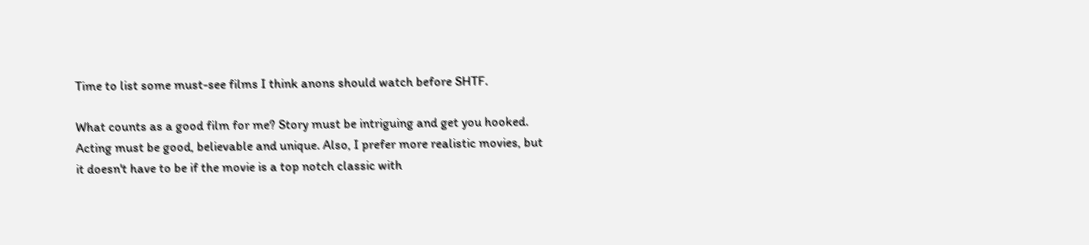Time to list some must-see films I think anons should watch before SHTF.

What counts as a good film for me? Story must be intriguing and get you hooked. Acting must be good, believable and unique. Also, I prefer more realistic movies, but it doesn't have to be if the movie is a top notch classic with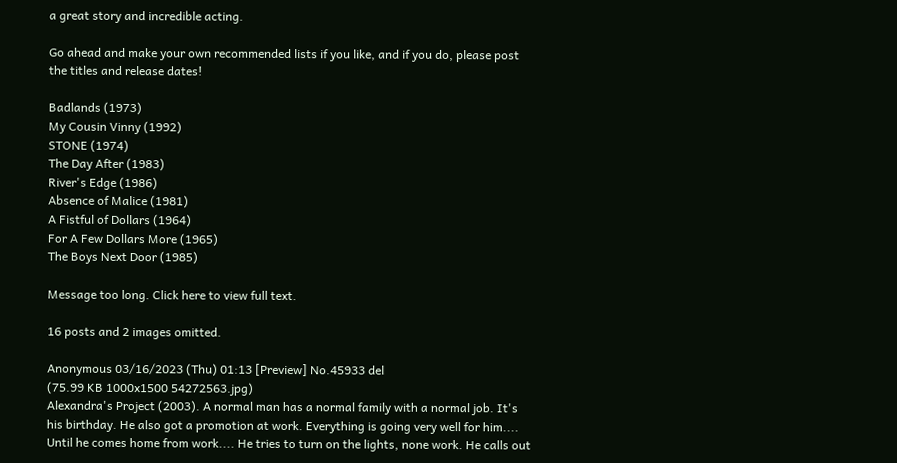a great story and incredible acting.

Go ahead and make your own recommended lists if you like, and if you do, please post the titles and release dates!

Badlands (1973)
My Cousin Vinny (1992)
STONE (1974)
The Day After (1983)
River's Edge (1986)
Absence of Malice (1981)
A Fistful of Dollars (1964)
For A Few Dollars More (1965)
The Boys Next Door (1985)

Message too long. Click here to view full text.

16 posts and 2 images omitted.

Anonymous 03/16/2023 (Thu) 01:13 [Preview] No.45933 del
(75.99 KB 1000x1500 54272563.jpg)
Alexandra's Project (2003). A normal man has a normal family with a normal job. It's his birthday. He also got a promotion at work. Everything is going very well for him.... Until he comes home from work.... He tries to turn on the lights, none work. He calls out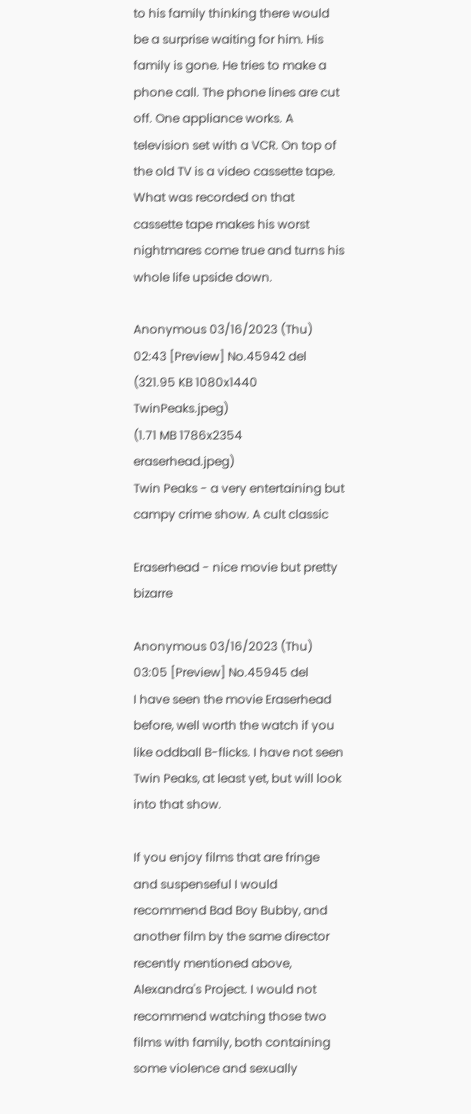to his family thinking there would be a surprise waiting for him. His family is gone. He tries to make a phone call. The phone lines are cut off. One appliance works. A television set with a VCR. On top of the old TV is a video cassette tape. What was recorded on that cassette tape makes his worst nightmares come true and turns his whole life upside down.

Anonymous 03/16/2023 (Thu) 02:43 [Preview] No.45942 del
(321.95 KB 1080x1440 TwinPeaks.jpeg)
(1.71 MB 1786x2354 eraserhead.jpeg)
Twin Peaks - a very entertaining but campy crime show. A cult classic

Eraserhead - nice movie but pretty bizarre

Anonymous 03/16/2023 (Thu) 03:05 [Preview] No.45945 del
I have seen the movie Eraserhead before, well worth the watch if you like oddball B-flicks. I have not seen Twin Peaks, at least yet, but will look into that show.

If you enjoy films that are fringe and suspenseful I would recommend Bad Boy Bubby, and another film by the same director recently mentioned above, Alexandra's Project. I would not recommend watching those two films with family, both containing some violence and sexually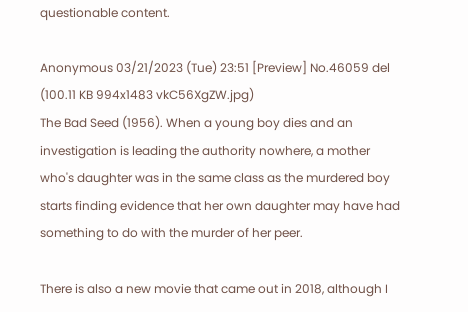questionable content.

Anonymous 03/21/2023 (Tue) 23:51 [Preview] No.46059 del
(100.11 KB 994x1483 vkC56XgZW.jpg)
The Bad Seed (1956). When a young boy dies and an investigation is leading the authority nowhere, a mother who's daughter was in the same class as the murdered boy starts finding evidence that her own daughter may have had something to do with the murder of her peer.

There is also a new movie that came out in 2018, although I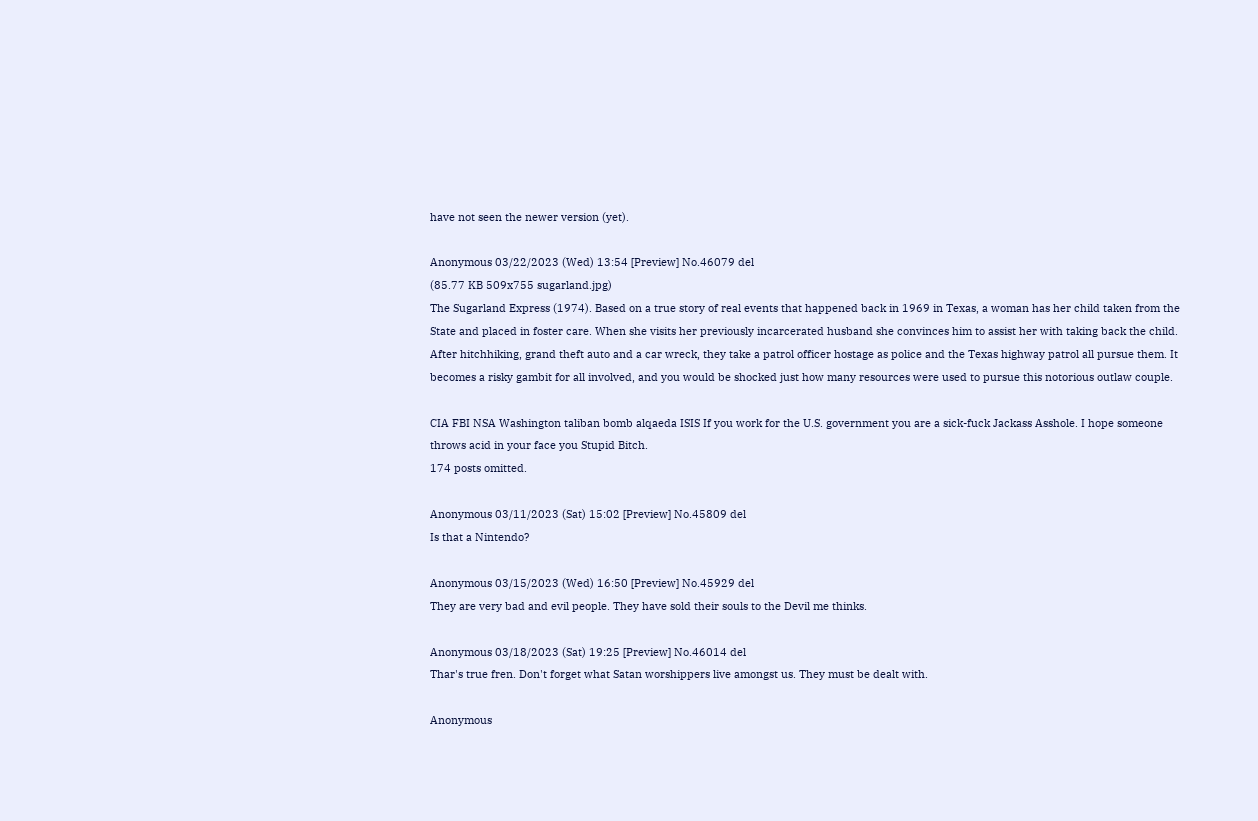have not seen the newer version (yet).

Anonymous 03/22/2023 (Wed) 13:54 [Preview] No.46079 del
(85.77 KB 509x755 sugarland.jpg)
The Sugarland Express (1974). Based on a true story of real events that happened back in 1969 in Texas, a woman has her child taken from the State and placed in foster care. When she visits her previously incarcerated husband she convinces him to assist her with taking back the child. After hitchhiking, grand theft auto and a car wreck, they take a patrol officer hostage as police and the Texas highway patrol all pursue them. It becomes a risky gambit for all involved, and you would be shocked just how many resources were used to pursue this notorious outlaw couple.

CIA FBI NSA Washington taliban bomb alqaeda ISIS If you work for the U.S. government you are a sick-fuck Jackass Asshole. I hope someone throws acid in your face you Stupid Bitch.
174 posts omitted.

Anonymous 03/11/2023 (Sat) 15:02 [Preview] No.45809 del
Is that a Nintendo?

Anonymous 03/15/2023 (Wed) 16:50 [Preview] No.45929 del
They are very bad and evil people. They have sold their souls to the Devil me thinks.

Anonymous 03/18/2023 (Sat) 19:25 [Preview] No.46014 del
Thar's true fren. Don't forget what Satan worshippers live amongst us. They must be dealt with.

Anonymous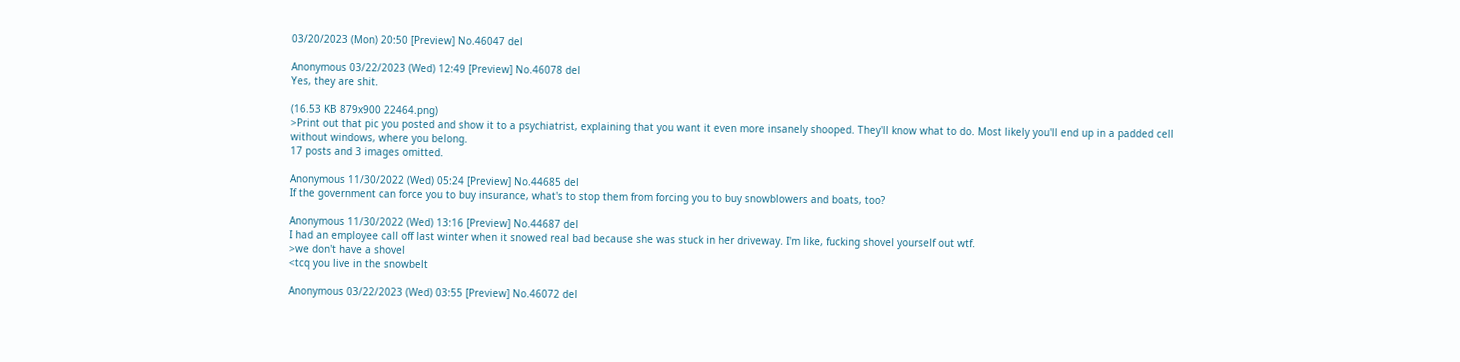03/20/2023 (Mon) 20:50 [Preview] No.46047 del

Anonymous 03/22/2023 (Wed) 12:49 [Preview] No.46078 del
Yes, they are shit.

(16.53 KB 879x900 22464.png)
>Print out that pic you posted and show it to a psychiatrist, explaining that you want it even more insanely shooped. They'll know what to do. Most likely you'll end up in a padded cell without windows, where you belong.
17 posts and 3 images omitted.

Anonymous 11/30/2022 (Wed) 05:24 [Preview] No.44685 del
If the government can force you to buy insurance, what's to stop them from forcing you to buy snowblowers and boats, too?

Anonymous 11/30/2022 (Wed) 13:16 [Preview] No.44687 del
I had an employee call off last winter when it snowed real bad because she was stuck in her driveway. I'm like, fucking shovel yourself out wtf.
>we don't have a shovel
<tcq you live in the snowbelt

Anonymous 03/22/2023 (Wed) 03:55 [Preview] No.46072 del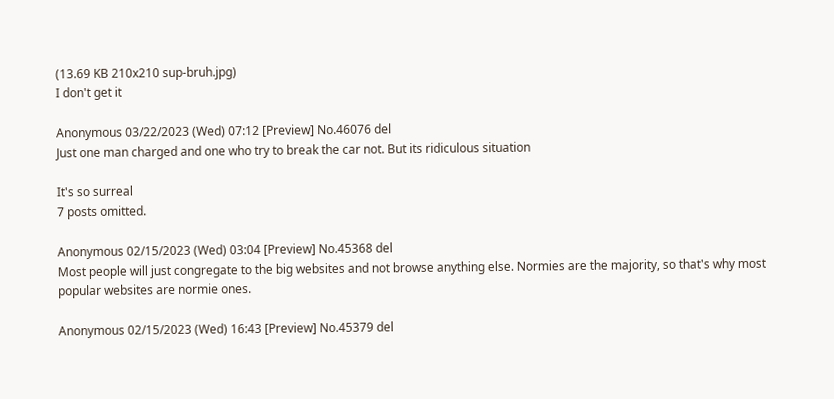(13.69 KB 210x210 sup-bruh.jpg)
I don't get it

Anonymous 03/22/2023 (Wed) 07:12 [Preview] No.46076 del
Just one man charged and one who try to break the car not. But its ridiculous situation

It's so surreal
7 posts omitted.

Anonymous 02/15/2023 (Wed) 03:04 [Preview] No.45368 del
Most people will just congregate to the big websites and not browse anything else. Normies are the majority, so that's why most popular websites are normie ones.

Anonymous 02/15/2023 (Wed) 16:43 [Preview] No.45379 del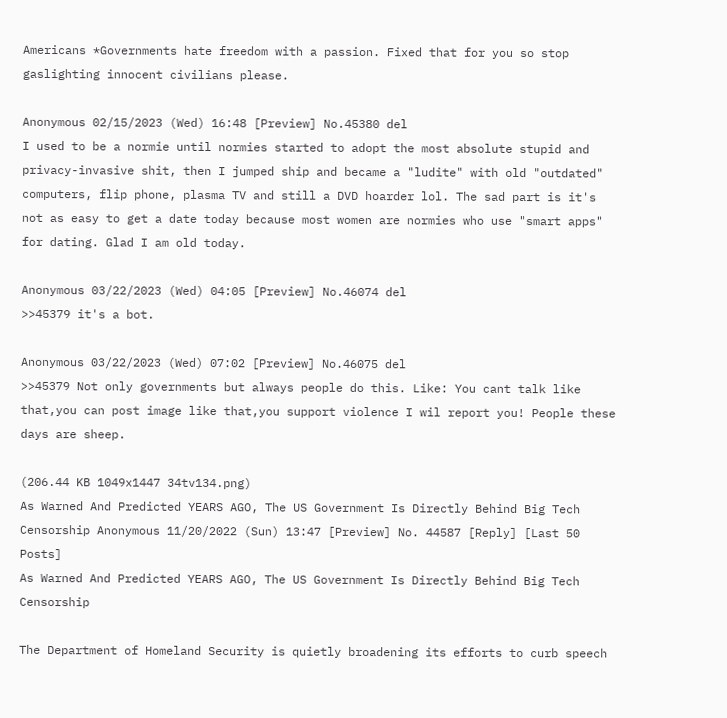Americans *Governments hate freedom with a passion. Fixed that for you so stop gaslighting innocent civilians please.

Anonymous 02/15/2023 (Wed) 16:48 [Preview] No.45380 del
I used to be a normie until normies started to adopt the most absolute stupid and privacy-invasive shit, then I jumped ship and became a "ludite" with old "outdated" computers, flip phone, plasma TV and still a DVD hoarder lol. The sad part is it's not as easy to get a date today because most women are normies who use "smart apps" for dating. Glad I am old today.

Anonymous 03/22/2023 (Wed) 04:05 [Preview] No.46074 del
>>45379 it's a bot.

Anonymous 03/22/2023 (Wed) 07:02 [Preview] No.46075 del
>>45379 Not only governments but always people do this. Like: You cant talk like that,you can post image like that,you support violence I wil report you! People these days are sheep.

(206.44 KB 1049x1447 34tv134.png)
As Warned And Predicted YEARS AGO, The US Government Is Directly Behind Big Tech Censorship Anonymous 11/20/2022 (Sun) 13:47 [Preview] No. 44587 [Reply] [Last 50 Posts]
As Warned And Predicted YEARS AGO, The US Government Is Directly Behind Big Tech Censorship

The Department of Homeland Security is quietly broadening its efforts to curb speech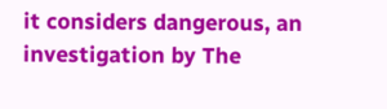it considers dangerous, an investigation by The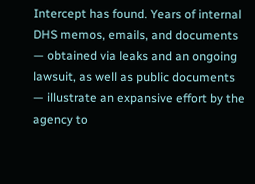Intercept has found. Years of internal DHS memos, emails, and documents — obtained via leaks and an ongoing lawsuit, as well as public documents — illustrate an expansive effort by the agency to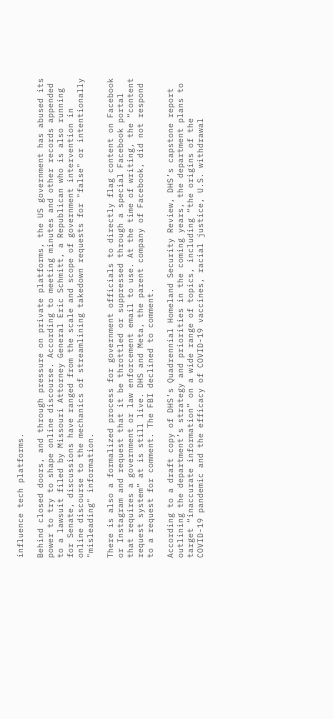influence tech platforms.

Behind closed doors, and through pressure on private platforms, the US government has abused its power to try to shape online discourse. According to meeting minutes and other records appended to a lawsuit filed by Missouri Attorney General Eric Schmitt, a Republican who is also running for Senate, discussions have ranged from the scale and scope of government intervention in online discourse to the mechanics of streamlining takedown requests for "false" or intentionally "misleading" information.

There is also a formalized process for government officials to directly flag content on Facebook or Instagram and request that it be throttled or suppressed through a special Facebook portal that requires a government or law enforcement email to use. At the time of writing, the “content request system” at is still live. DHS and Meta, the parent company of Facebook, did not respond to a request for comment. The FBI declined to comment.

According to a draft copy of DHS’s Quadrennial Homeland Security Review, DHS’s capstone report outlining the department’s strategy and priorities in the coming years, the department plans to target “inaccurate information” on a wide range of topics, including “the origins of the COVID-19 pandemic and the efficacy of COVID-19 vaccines, racial justice, U.S. withdrawal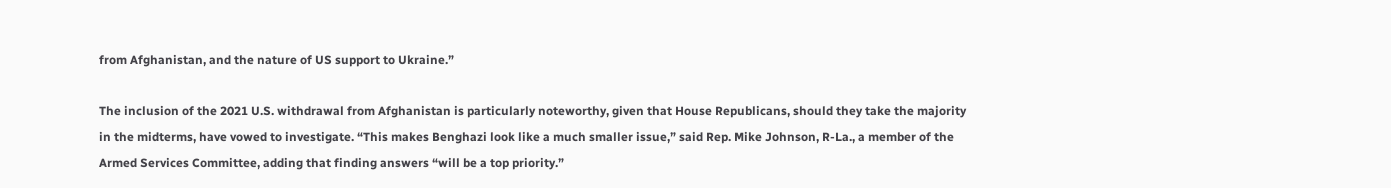from Afghanistan, and the nature of US support to Ukraine.”

The inclusion of the 2021 U.S. withdrawal from Afghanistan is particularly noteworthy, given that House Republicans, should they take the majority in the midterms, have vowed to investigate. “This makes Benghazi look like a much smaller issue,” said Rep. Mike Johnson, R-La., a member of the Armed Services Committee, adding that finding answers “will be a top priority.”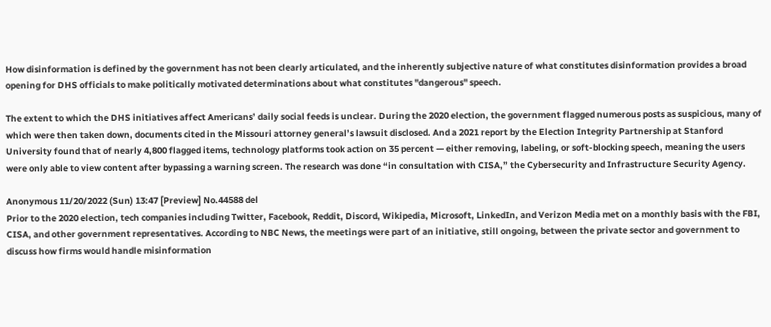How disinformation is defined by the government has not been clearly articulated, and the inherently subjective nature of what constitutes disinformation provides a broad opening for DHS officials to make politically motivated determinations about what constitutes "dangerous" speech.

The extent to which the DHS initiatives affect Americans’ daily social feeds is unclear. During the 2020 election, the government flagged numerous posts as suspicious, many of which were then taken down, documents cited in the Missouri attorney general’s lawsuit disclosed. And a 2021 report by the Election Integrity Partnership at Stanford University found that of nearly 4,800 flagged items, technology platforms took action on 35 percent — either removing, labeling, or soft-blocking speech, meaning the users were only able to view content after bypassing a warning screen. The research was done “in consultation with CISA,” the Cybersecurity and Infrastructure Security Agency.

Anonymous 11/20/2022 (Sun) 13:47 [Preview] No.44588 del
Prior to the 2020 election, tech companies including Twitter, Facebook, Reddit, Discord, Wikipedia, Microsoft, LinkedIn, and Verizon Media met on a monthly basis with the FBI, CISA, and other government representatives. According to NBC News, the meetings were part of an initiative, still ongoing, between the private sector and government to discuss how firms would handle misinformation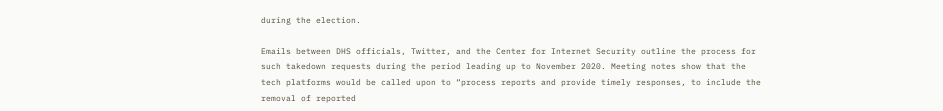during the election.

Emails between DHS officials, Twitter, and the Center for Internet Security outline the process for such takedown requests during the period leading up to November 2020. Meeting notes show that the tech platforms would be called upon to “process reports and provide timely responses, to include the removal of reported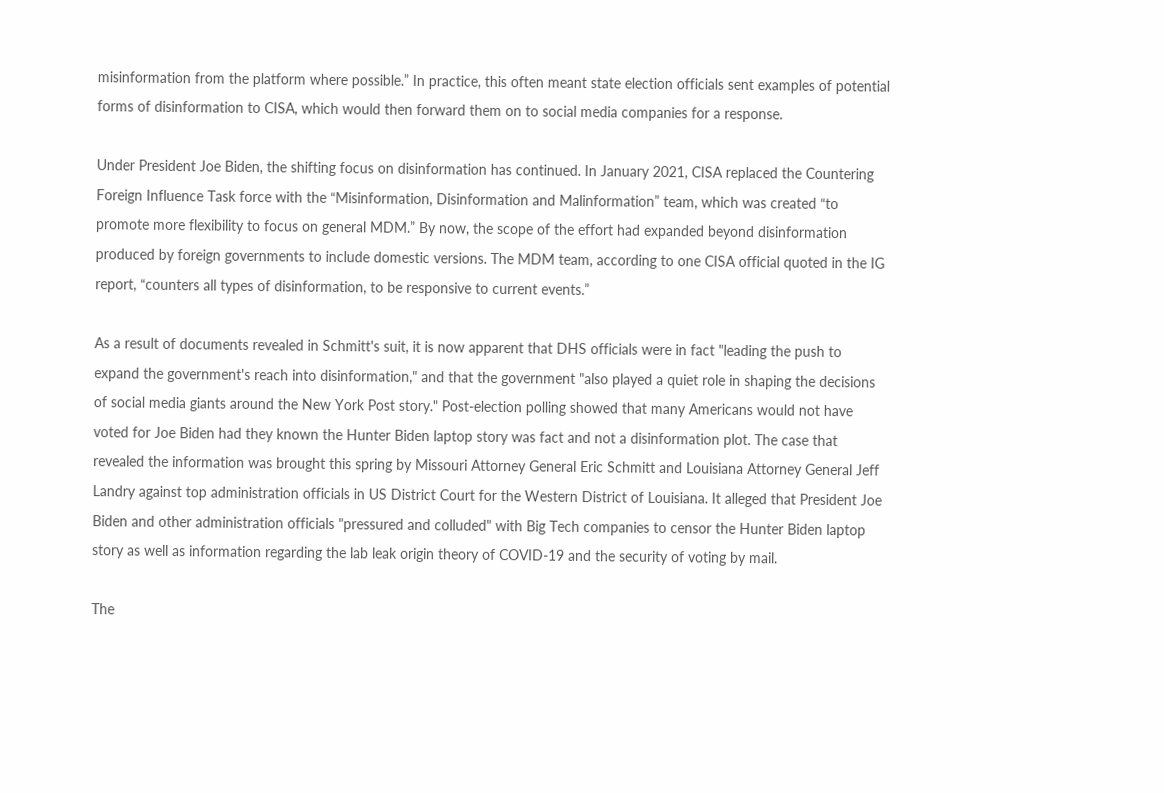misinformation from the platform where possible.” In practice, this often meant state election officials sent examples of potential forms of disinformation to CISA, which would then forward them on to social media companies for a response.

Under President Joe Biden, the shifting focus on disinformation has continued. In January 2021, CISA replaced the Countering Foreign Influence Task force with the “Misinformation, Disinformation and Malinformation” team, which was created “to promote more flexibility to focus on general MDM.” By now, the scope of the effort had expanded beyond disinformation produced by foreign governments to include domestic versions. The MDM team, according to one CISA official quoted in the IG report, “counters all types of disinformation, to be responsive to current events.”

As a result of documents revealed in Schmitt's suit, it is now apparent that DHS officials were in fact "leading the push to expand the government's reach into disinformation," and that the government "also played a quiet role in shaping the decisions of social media giants around the New York Post story." Post-election polling showed that many Americans would not have voted for Joe Biden had they known the Hunter Biden laptop story was fact and not a disinformation plot. The case that revealed the information was brought this spring by Missouri Attorney General Eric Schmitt and Louisiana Attorney General Jeff Landry against top administration officials in US District Court for the Western District of Louisiana. It alleged that President Joe Biden and other administration officials "pressured and colluded" with Big Tech companies to censor the Hunter Biden laptop story as well as information regarding the lab leak origin theory of COVID-19 and the security of voting by mail.

The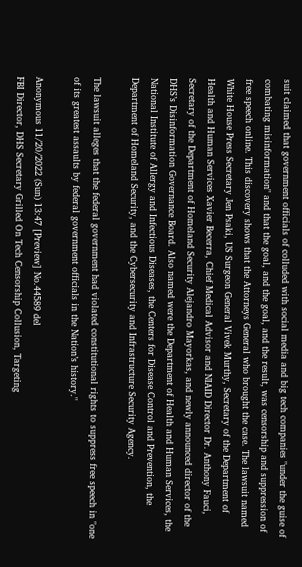suit claimed that government officials of colluded with social media and big tech companies "under the guise of combating misinformation" and that the goal, and the goal, and the result, was censorship and suppression of free speech online. This discovery shows that the Attorneys General who brought the case. The lawsuit named White House Press Secretary Jen Psaki, US Surgeon General Vivek Murthy, Secretary of the Department of Health and Human Services Xavier Becerra, Chief Medical Advisor and NIAID Director Dr. Anthony Fauci, Secretary of the Department of Homeland Security Alejandro Mayorkas, and newly announced director of the DHS’s Disinformation Governance Board. Also named were the Department of Health and Human Services, the National Institute of Allergy and Infectious Diseases, the Centers for Disease Control and Prevention, the Department of Homeland Security, and the Cybersecurity and Infrastructure Security Agency.

The lawsuit alleges that the federal government had violated constitutional rights to suppress free speech in "one of its greatest assaults by federal government officials in the Nation’s history."

Anonymous 11/20/2022 (Sun) 13:47 [Preview] No.44589 del
FBI Director, DHS Secretary Grilled On Tech Censorship Collusion, Targeting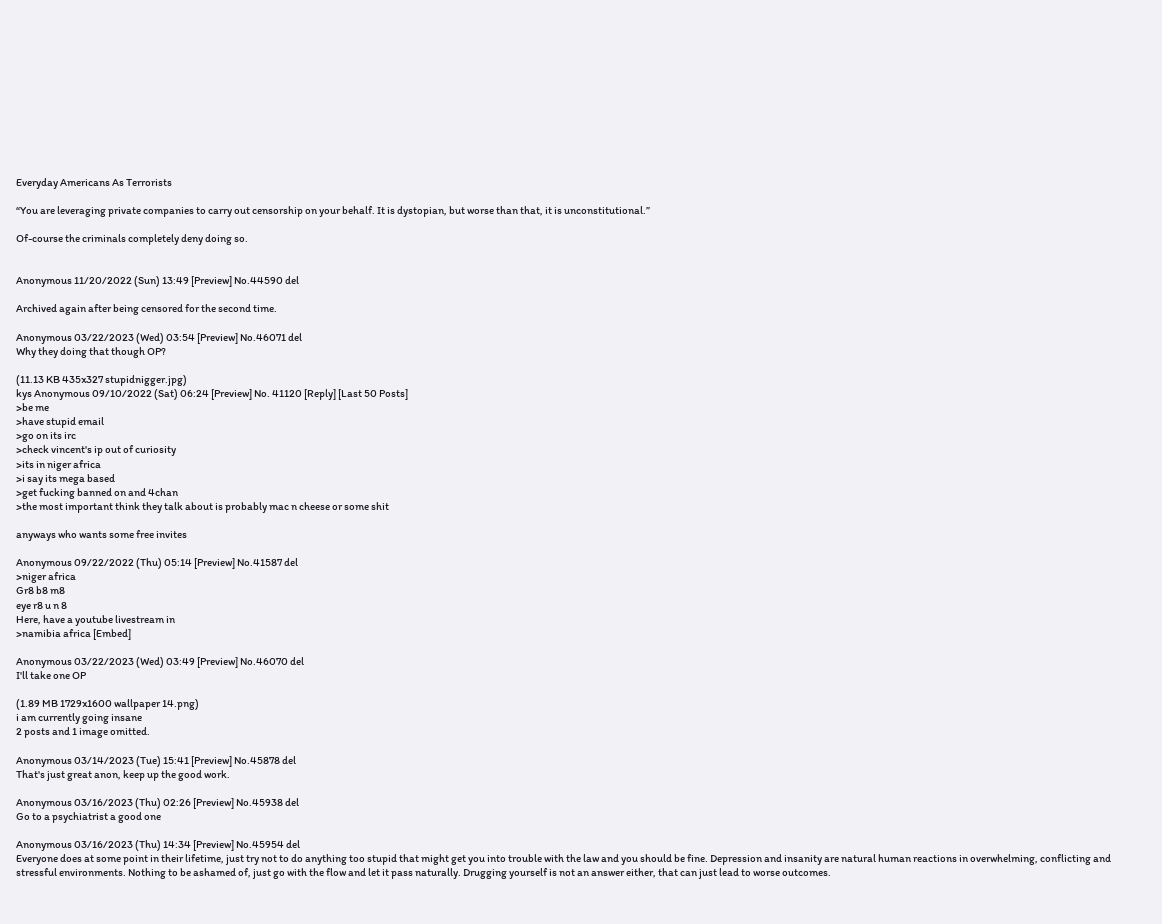Everyday Americans As Terrorists

“You are leveraging private companies to carry out censorship on your behalf. It is dystopian, but worse than that, it is unconstitutional.”

Of-course the criminals completely deny doing so.


Anonymous 11/20/2022 (Sun) 13:49 [Preview] No.44590 del

Archived again after being censored for the second time.

Anonymous 03/22/2023 (Wed) 03:54 [Preview] No.46071 del
Why they doing that though OP?

(11.13 KB 435x327 stupidnigger.jpg)
kys Anonymous 09/10/2022 (Sat) 06:24 [Preview] No. 41120 [Reply] [Last 50 Posts]
>be me
>have stupid email
>go on its irc
>check vincent's ip out of curiosity
>its in niger africa
>i say its mega based
>get fucking banned on and 4chan
>the most important think they talk about is probably mac n cheese or some shit

anyways who wants some free invites

Anonymous 09/22/2022 (Thu) 05:14 [Preview] No.41587 del
>niger africa
Gr8 b8 m8
eye r8 u n 8
Here, have a youtube livestream in
>namibia africa [Embed]

Anonymous 03/22/2023 (Wed) 03:49 [Preview] No.46070 del
I'll take one OP

(1.89 MB 1729x1600 wallpaper 14.png)
i am currently going insane
2 posts and 1 image omitted.

Anonymous 03/14/2023 (Tue) 15:41 [Preview] No.45878 del
That's just great anon, keep up the good work.

Anonymous 03/16/2023 (Thu) 02:26 [Preview] No.45938 del
Go to a psychiatrist a good one

Anonymous 03/16/2023 (Thu) 14:34 [Preview] No.45954 del
Everyone does at some point in their lifetime, just try not to do anything too stupid that might get you into trouble with the law and you should be fine. Depression and insanity are natural human reactions in overwhelming, conflicting and stressful environments. Nothing to be ashamed of, just go with the flow and let it pass naturally. Drugging yourself is not an answer either, that can just lead to worse outcomes.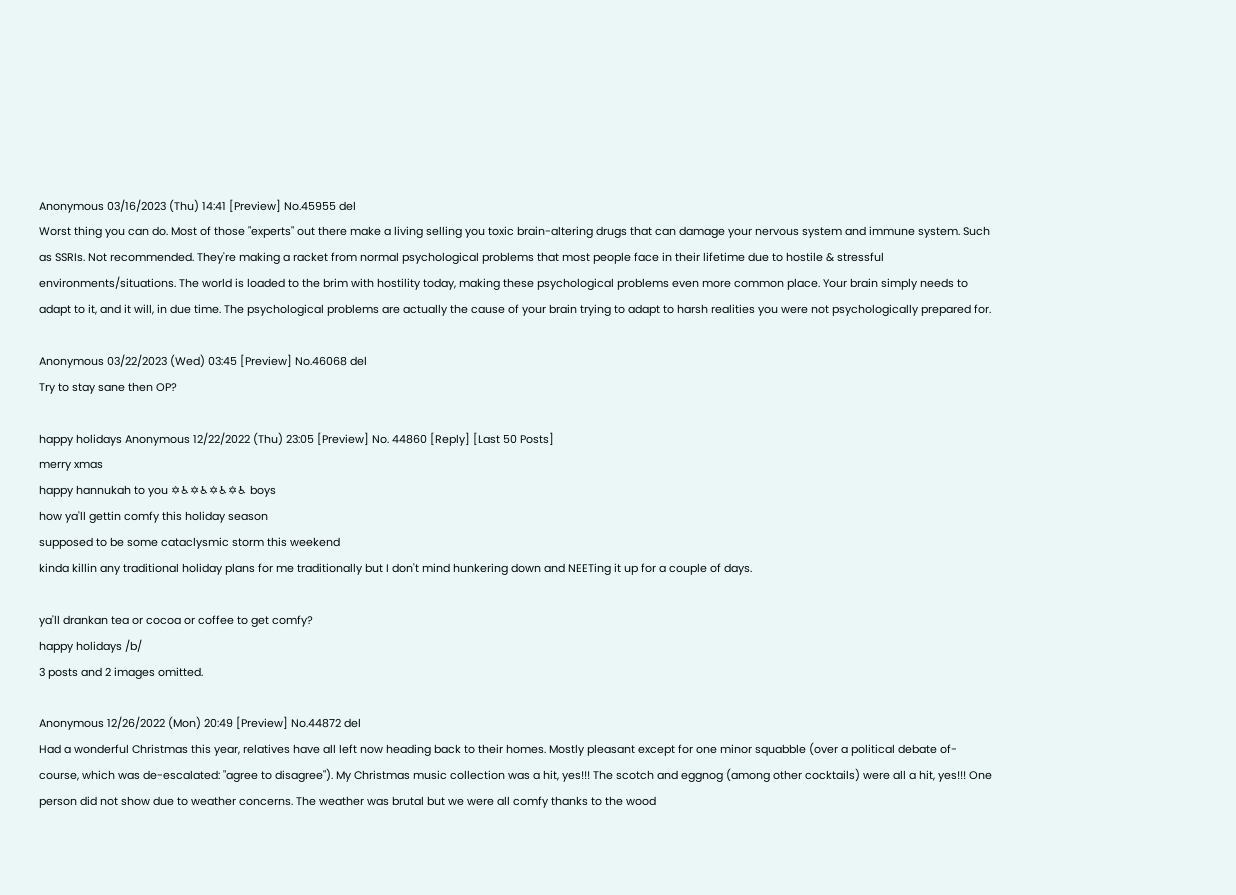Anonymous 03/16/2023 (Thu) 14:41 [Preview] No.45955 del
Worst thing you can do. Most of those "experts" out there make a living selling you toxic brain-altering drugs that can damage your nervous system and immune system. Such as SSRIs. Not recommended. They're making a racket from normal psychological problems that most people face in their lifetime due to hostile & stressful environments/situations. The world is loaded to the brim with hostility today, making these psychological problems even more common place. Your brain simply needs to adapt to it, and it will, in due time. The psychological problems are actually the cause of your brain trying to adapt to harsh realities you were not psychologically prepared for.

Anonymous 03/22/2023 (Wed) 03:45 [Preview] No.46068 del
Try to stay sane then OP?

happy holidays Anonymous 12/22/2022 (Thu) 23:05 [Preview] No. 44860 [Reply] [Last 50 Posts]
merry xmas
happy hannukah to you ✡♿✡♿✡♿✡♿ boys
how ya'll gettin comfy this holiday season
supposed to be some cataclysmic storm this weekend
kinda killin any traditional holiday plans for me traditionally but I don't mind hunkering down and NEETing it up for a couple of days.

ya'll drankan tea or cocoa or coffee to get comfy?
happy holidays /b/
3 posts and 2 images omitted.

Anonymous 12/26/2022 (Mon) 20:49 [Preview] No.44872 del
Had a wonderful Christmas this year, relatives have all left now heading back to their homes. Mostly pleasant except for one minor squabble (over a political debate of-course, which was de-escalated: "agree to disagree"). My Christmas music collection was a hit, yes!!! The scotch and eggnog (among other cocktails) were all a hit, yes!!! One person did not show due to weather concerns. The weather was brutal but we were all comfy thanks to the wood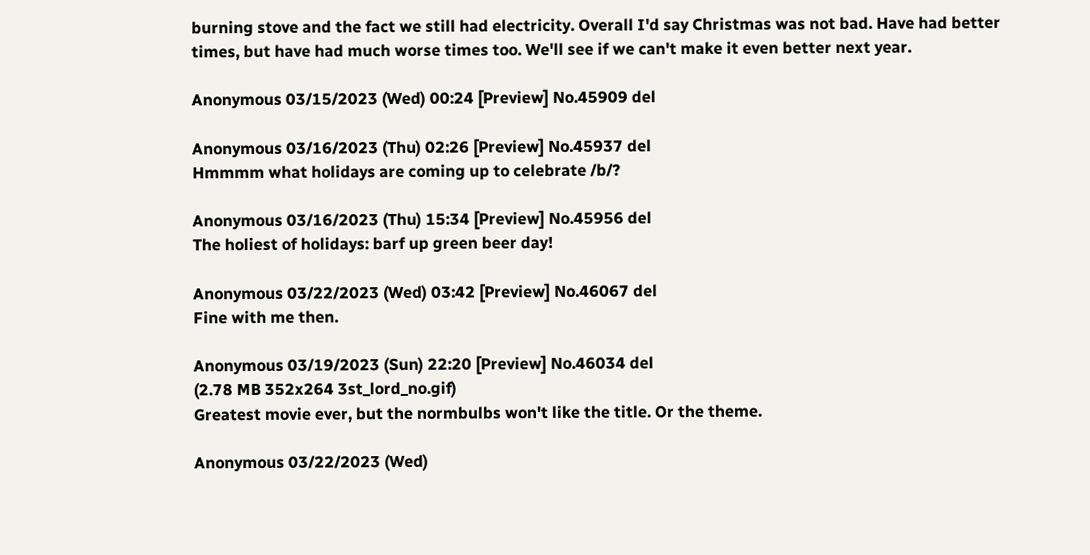burning stove and the fact we still had electricity. Overall I'd say Christmas was not bad. Have had better times, but have had much worse times too. We'll see if we can't make it even better next year.

Anonymous 03/15/2023 (Wed) 00:24 [Preview] No.45909 del

Anonymous 03/16/2023 (Thu) 02:26 [Preview] No.45937 del
Hmmmm what holidays are coming up to celebrate /b/?

Anonymous 03/16/2023 (Thu) 15:34 [Preview] No.45956 del
The holiest of holidays: barf up green beer day!

Anonymous 03/22/2023 (Wed) 03:42 [Preview] No.46067 del
Fine with me then.

Anonymous 03/19/2023 (Sun) 22:20 [Preview] No.46034 del
(2.78 MB 352x264 3st_lord_no.gif)
Greatest movie ever, but the normbulbs won't like the title. Or the theme.

Anonymous 03/22/2023 (Wed)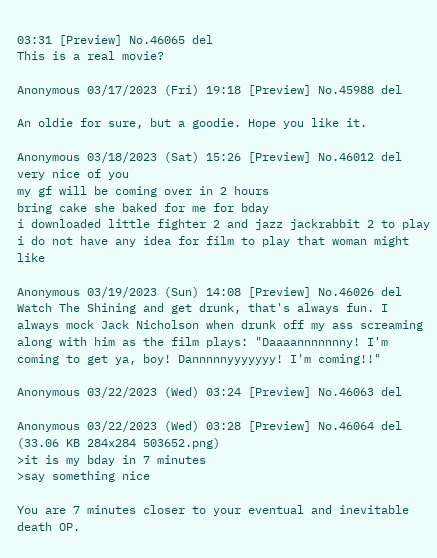03:31 [Preview] No.46065 del
This is a real movie?

Anonymous 03/17/2023 (Fri) 19:18 [Preview] No.45988 del

An oldie for sure, but a goodie. Hope you like it.

Anonymous 03/18/2023 (Sat) 15:26 [Preview] No.46012 del
very nice of you
my gf will be coming over in 2 hours
bring cake she baked for me for bday
i downloaded little fighter 2 and jazz jackrabbit 2 to play
i do not have any idea for film to play that woman might like

Anonymous 03/19/2023 (Sun) 14:08 [Preview] No.46026 del
Watch The Shining and get drunk, that's always fun. I always mock Jack Nicholson when drunk off my ass screaming along with him as the film plays: "Daaaannnnnnny! I'm coming to get ya, boy! Dannnnnyyyyyyy! I'm coming!!"

Anonymous 03/22/2023 (Wed) 03:24 [Preview] No.46063 del

Anonymous 03/22/2023 (Wed) 03:28 [Preview] No.46064 del
(33.06 KB 284x284 503652.png)
>it is my bday in 7 minutes
>say something nice

You are 7 minutes closer to your eventual and inevitable death OP.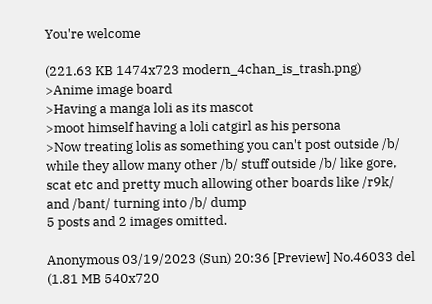You're welcome

(221.63 KB 1474x723 modern_4chan_is_trash.png)
>Anime image board
>Having a manga loli as its mascot
>moot himself having a loli catgirl as his persona
>Now treating lolis as something you can't post outside /b/ while they allow many other /b/ stuff outside /b/ like gore, scat etc and pretty much allowing other boards like /r9k/ and /bant/ turning into /b/ dump
5 posts and 2 images omitted.

Anonymous 03/19/2023 (Sun) 20:36 [Preview] No.46033 del
(1.81 MB 540x720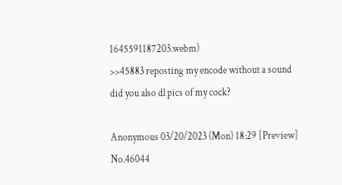1645591187203.webm)
>>45883 reposting my encode without a sound
did you also dl pics of my cock?

Anonymous 03/20/2023 (Mon) 18:29 [Preview] No.46044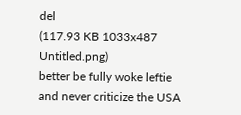del
(117.93 KB 1033x487 Untitled.png)
better be fully woke leftie and never criticize the USA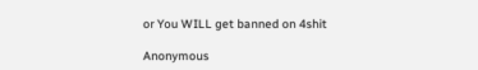or You WILL get banned on 4shit

Anonymous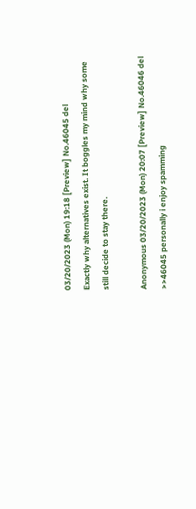03/20/2023 (Mon) 19:18 [Preview] No.46045 del
Exactly why alternatives exist. It boggles my mind why some still decide to stay there.

Anonymous 03/20/2023 (Mon) 20:07 [Preview] No.46046 del
>>46045 personally i enjoy spamming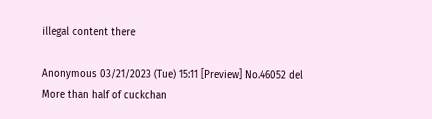illegal content there

Anonymous 03/21/2023 (Tue) 15:11 [Preview] No.46052 del
More than half of cuckchan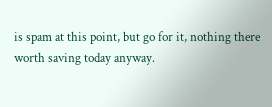is spam at this point, but go for it, nothing there worth saving today anyway.